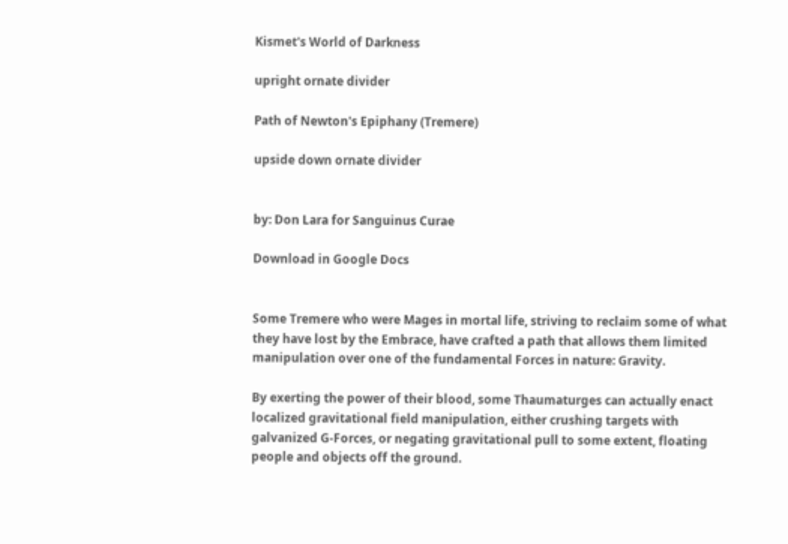Kismet's World of Darkness

upright ornate divider

Path of Newton's Epiphany (Tremere)

upside down ornate divider


by: Don Lara for Sanguinus Curae

Download in Google Docs


Some Tremere who were Mages in mortal life, striving to reclaim some of what they have lost by the Embrace, have crafted a path that allows them limited manipulation over one of the fundamental Forces in nature: Gravity.

By exerting the power of their blood, some Thaumaturges can actually enact localized gravitational field manipulation, either crushing targets with galvanized G-Forces, or negating gravitational pull to some extent, floating people and objects off the ground.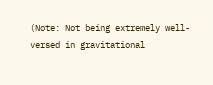(Note: Not being extremely well-versed in gravitational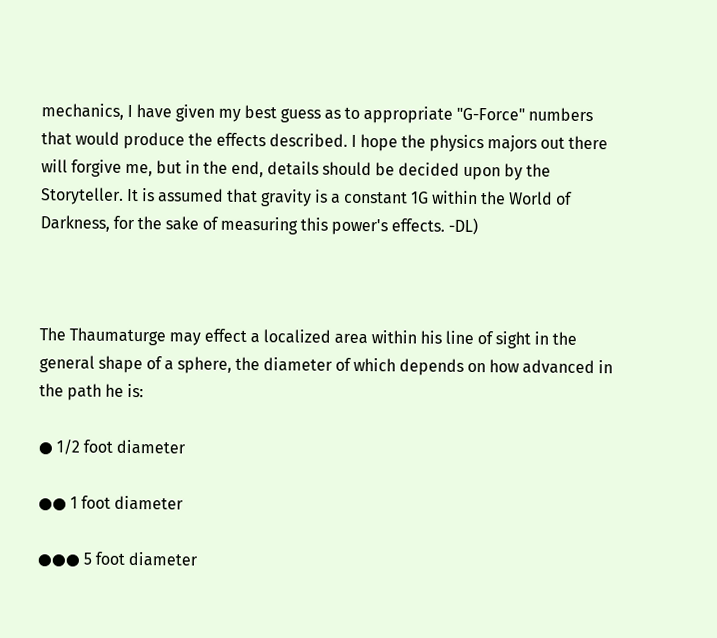mechanics, I have given my best guess as to appropriate "G-Force" numbers that would produce the effects described. I hope the physics majors out there will forgive me, but in the end, details should be decided upon by the Storyteller. It is assumed that gravity is a constant 1G within the World of Darkness, for the sake of measuring this power's effects. -DL)



The Thaumaturge may effect a localized area within his line of sight in the general shape of a sphere, the diameter of which depends on how advanced in the path he is:

● 1/2 foot diameter

●● 1 foot diameter

●●● 5 foot diameter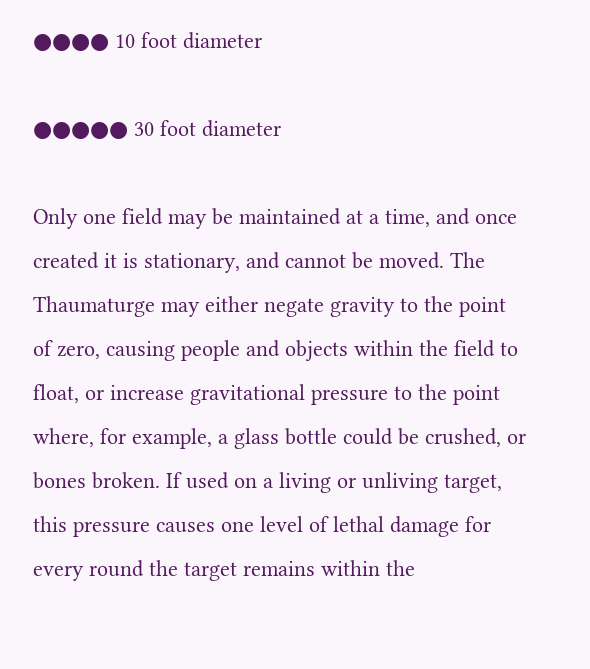●●●● 10 foot diameter

●●●●● 30 foot diameter

Only one field may be maintained at a time, and once created it is stationary, and cannot be moved. The Thaumaturge may either negate gravity to the point of zero, causing people and objects within the field to float, or increase gravitational pressure to the point where, for example, a glass bottle could be crushed, or bones broken. If used on a living or unliving target, this pressure causes one level of lethal damage for every round the target remains within the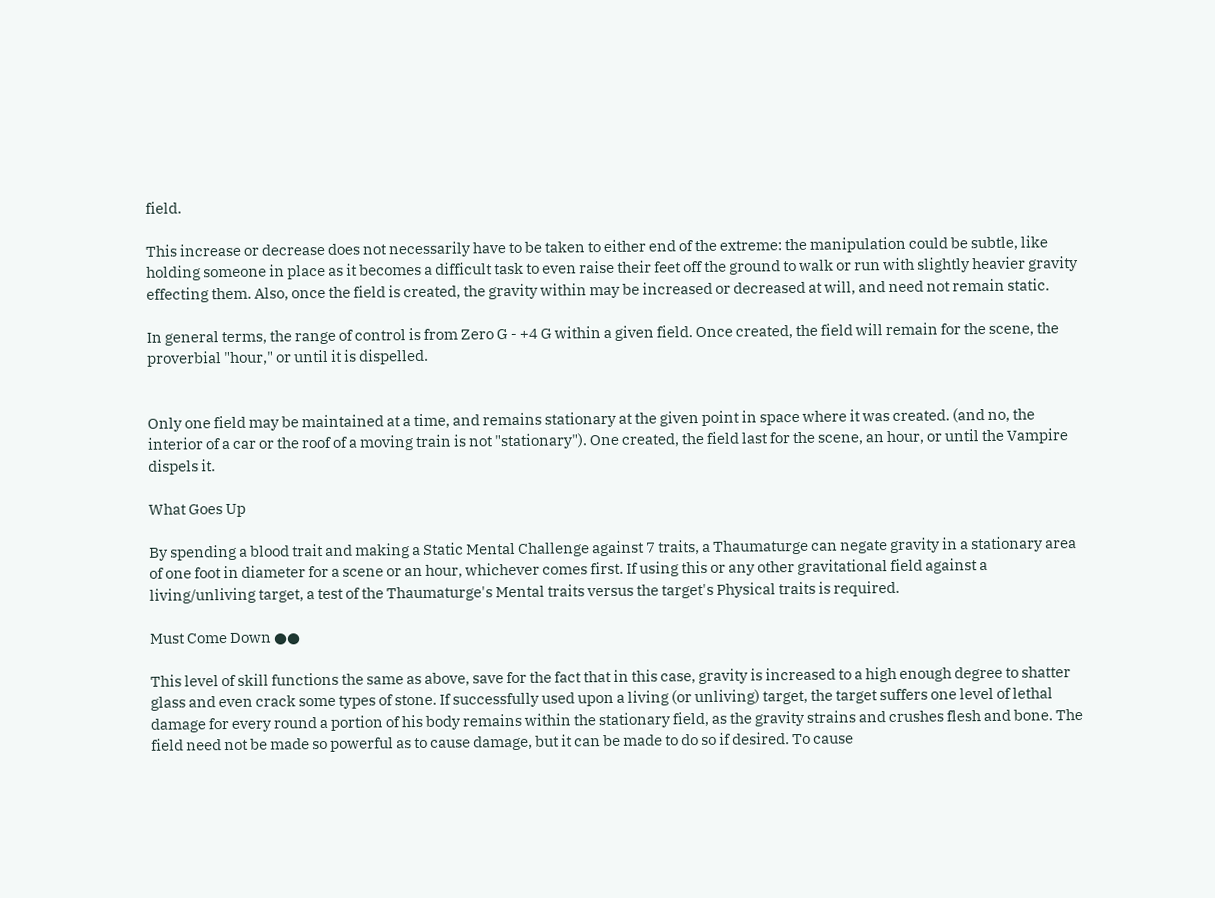field.

This increase or decrease does not necessarily have to be taken to either end of the extreme: the manipulation could be subtle, like holding someone in place as it becomes a difficult task to even raise their feet off the ground to walk or run with slightly heavier gravity effecting them. Also, once the field is created, the gravity within may be increased or decreased at will, and need not remain static.

In general terms, the range of control is from Zero G - +4 G within a given field. Once created, the field will remain for the scene, the proverbial "hour," or until it is dispelled.


Only one field may be maintained at a time, and remains stationary at the given point in space where it was created. (and no, the interior of a car or the roof of a moving train is not "stationary"). One created, the field last for the scene, an hour, or until the Vampire dispels it.

What Goes Up

By spending a blood trait and making a Static Mental Challenge against 7 traits, a Thaumaturge can negate gravity in a stationary area of one foot in diameter for a scene or an hour, whichever comes first. If using this or any other gravitational field against a living/unliving target, a test of the Thaumaturge's Mental traits versus the target's Physical traits is required.

Must Come Down ●●

This level of skill functions the same as above, save for the fact that in this case, gravity is increased to a high enough degree to shatter glass and even crack some types of stone. If successfully used upon a living (or unliving) target, the target suffers one level of lethal damage for every round a portion of his body remains within the stationary field, as the gravity strains and crushes flesh and bone. The field need not be made so powerful as to cause damage, but it can be made to do so if desired. To cause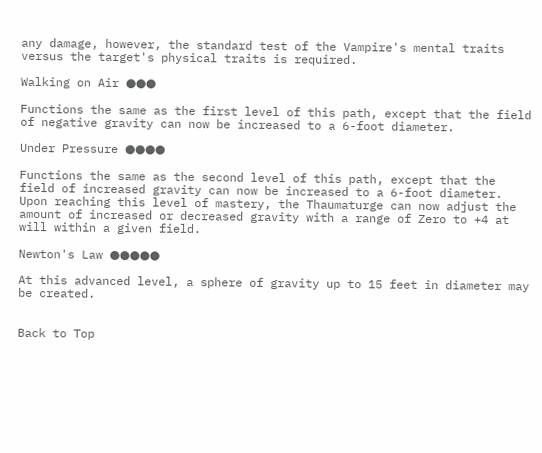any damage, however, the standard test of the Vampire's mental traits versus the target's physical traits is required.

Walking on Air ●●●

Functions the same as the first level of this path, except that the field of negative gravity can now be increased to a 6-foot diameter.

Under Pressure ●●●●

Functions the same as the second level of this path, except that the field of increased gravity can now be increased to a 6-foot diameter. Upon reaching this level of mastery, the Thaumaturge can now adjust the amount of increased or decreased gravity with a range of Zero to +4 at will within a given field.

Newton's Law ●●●●●

At this advanced level, a sphere of gravity up to 15 feet in diameter may be created.


Back to Top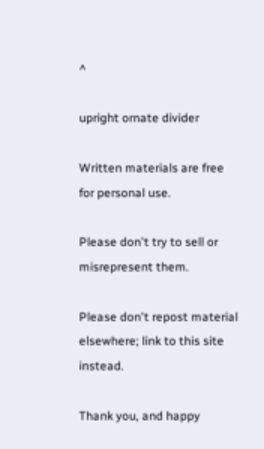^

upright ornate divider

Written materials are free for personal use.

Please don't try to sell or misrepresent them.

Please don't repost material elsewhere; link to this site instead.

Thank you, and happy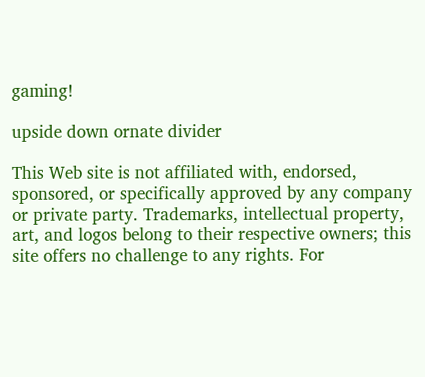gaming!

upside down ornate divider

This Web site is not affiliated with, endorsed, sponsored, or specifically approved by any company or private party. Trademarks, intellectual property, art, and logos belong to their respective owners; this site offers no challenge to any rights. For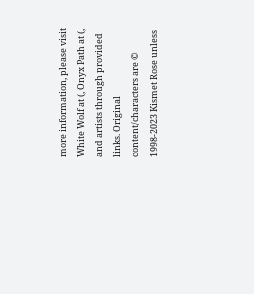more information, please visit White Wolf at (, Onyx Path at (, and artists through provided links. Original content/characters are © 1998-2023 Kismet Rose unless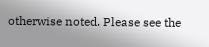otherwise noted. Please see the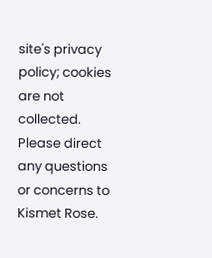site's privacy policy; cookies are not collected. Please direct any questions or concerns to Kismet Rose.